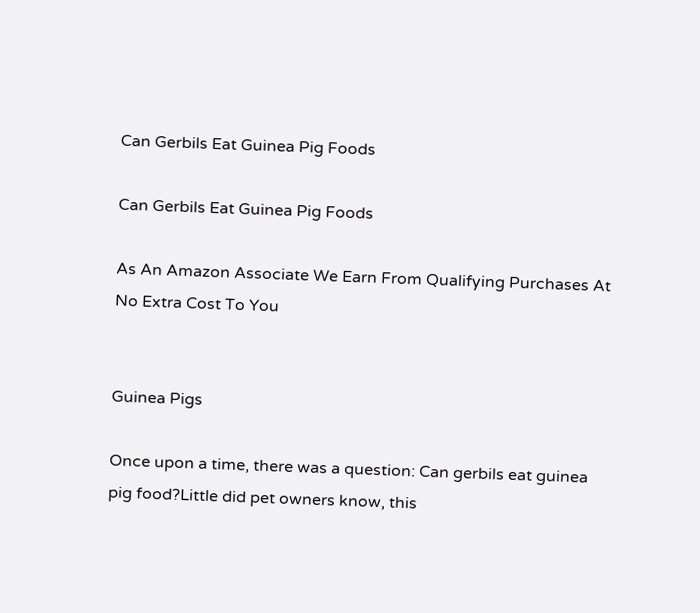Can Gerbils Eat Guinea Pig Foods

Can Gerbils Eat Guinea Pig Foods

As An Amazon Associate We Earn From Qualifying Purchases At No Extra Cost To You


Guinea Pigs

Once upon a time, there was a question: Can gerbils eat guinea pig food?Little did pet owners know, this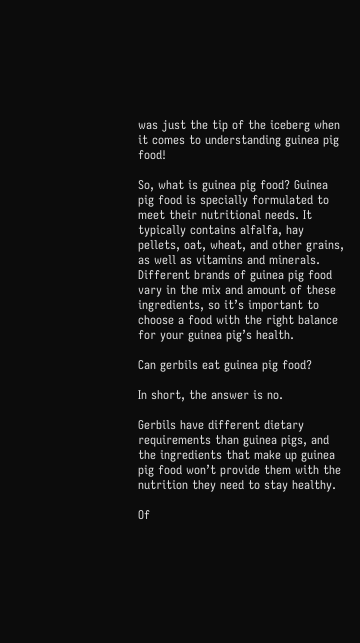was just the tip of the iceberg when it comes to understanding guinea pig food!

So, what is guinea pig food? Guinea pig food is specially formulated to meet their nutritional needs. It typically contains alfalfa, hay pellets, oat, wheat, and other grains, as well as vitamins and minerals. Different brands of guinea pig food vary in the mix and amount of these ingredients, so it’s important to choose a food with the right balance for your guinea pig’s health.

Can gerbils eat guinea pig food?

In short, the answer is no.

Gerbils have different dietary requirements than guinea pigs, and the ingredients that make up guinea pig food won’t provide them with the nutrition they need to stay healthy.

Of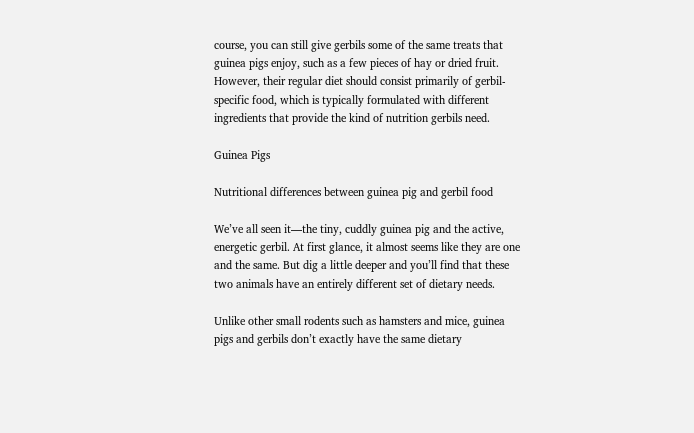course, you can still give gerbils some of the same treats that guinea pigs enjoy, such as a few pieces of hay or dried fruit. However, their regular diet should consist primarily of gerbil-specific food, which is typically formulated with different ingredients that provide the kind of nutrition gerbils need.

Guinea Pigs

Nutritional differences between guinea pig and gerbil food

We’ve all seen it—the tiny, cuddly guinea pig and the active, energetic gerbil. At first glance, it almost seems like they are one and the same. But dig a little deeper and you’ll find that these two animals have an entirely different set of dietary needs.

Unlike other small rodents such as hamsters and mice, guinea pigs and gerbils don’t exactly have the same dietary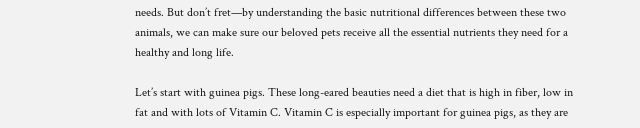needs. But don’t fret—by understanding the basic nutritional differences between these two animals, we can make sure our beloved pets receive all the essential nutrients they need for a healthy and long life.

Let’s start with guinea pigs. These long-eared beauties need a diet that is high in fiber, low in fat and with lots of Vitamin C. Vitamin C is especially important for guinea pigs, as they are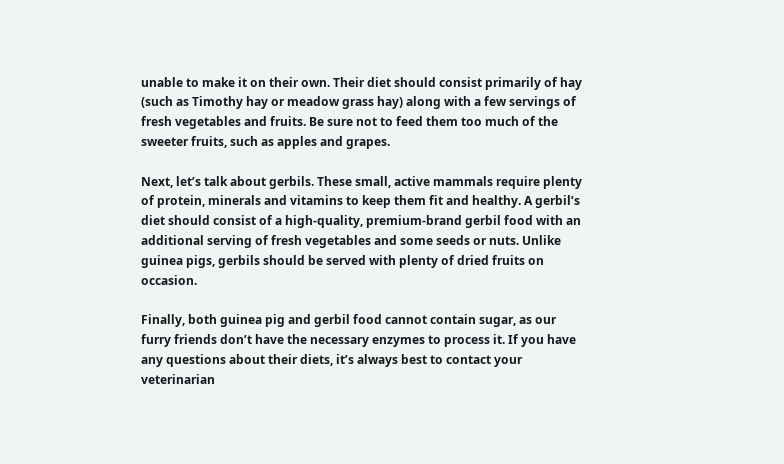unable to make it on their own. Their diet should consist primarily of hay (such as Timothy hay or meadow grass hay) along with a few servings of fresh vegetables and fruits. Be sure not to feed them too much of the sweeter fruits, such as apples and grapes.

Next, let’s talk about gerbils. These small, active mammals require plenty of protein, minerals and vitamins to keep them fit and healthy. A gerbil’s diet should consist of a high-quality, premium-brand gerbil food with an additional serving of fresh vegetables and some seeds or nuts. Unlike guinea pigs, gerbils should be served with plenty of dried fruits on occasion.

Finally, both guinea pig and gerbil food cannot contain sugar, as our furry friends don’t have the necessary enzymes to process it. If you have any questions about their diets, it’s always best to contact your veterinarian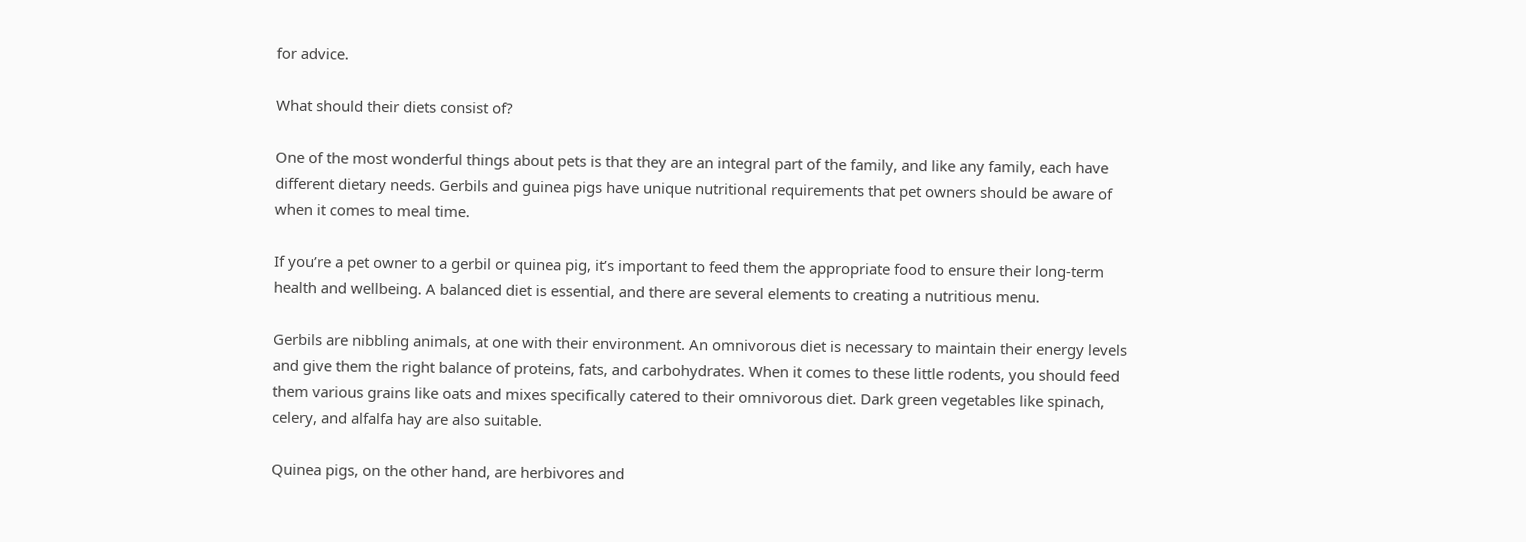for advice.

What should their diets consist of?

One of the most wonderful things about pets is that they are an integral part of the family, and like any family, each have different dietary needs. Gerbils and guinea pigs have unique nutritional requirements that pet owners should be aware of when it comes to meal time.

If you’re a pet owner to a gerbil or quinea pig, it’s important to feed them the appropriate food to ensure their long-term health and wellbeing. A balanced diet is essential, and there are several elements to creating a nutritious menu.

Gerbils are nibbling animals, at one with their environment. An omnivorous diet is necessary to maintain their energy levels and give them the right balance of proteins, fats, and carbohydrates. When it comes to these little rodents, you should feed them various grains like oats and mixes specifically catered to their omnivorous diet. Dark green vegetables like spinach, celery, and alfalfa hay are also suitable.

Quinea pigs, on the other hand, are herbivores and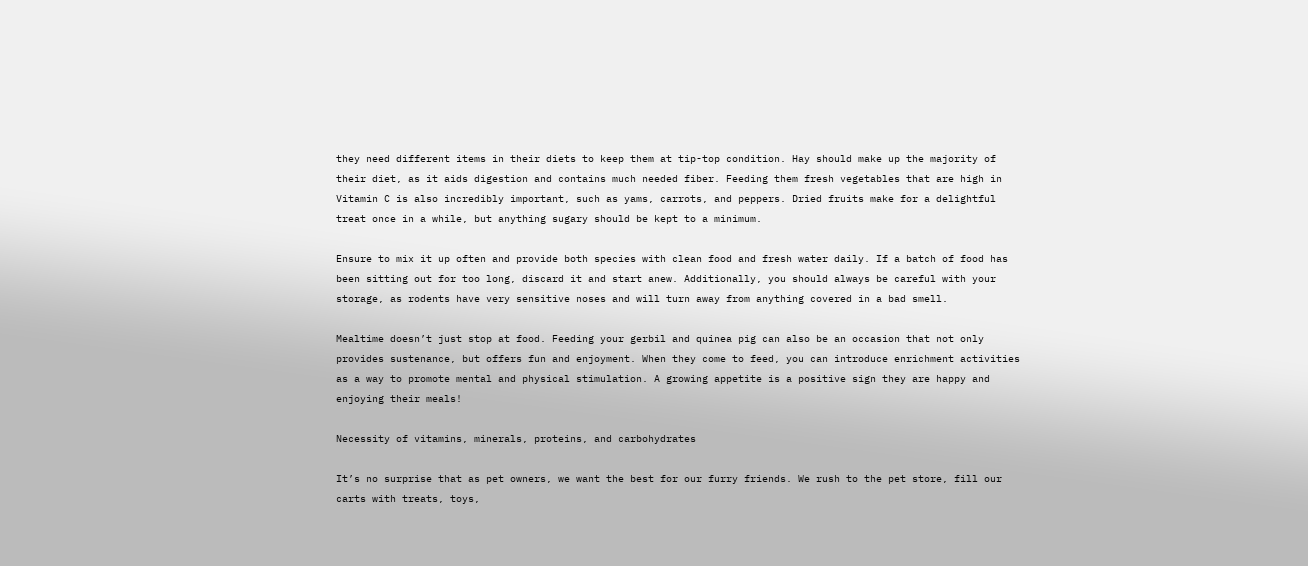they need different items in their diets to keep them at tip-top condition. Hay should make up the majority of their diet, as it aids digestion and contains much needed fiber. Feeding them fresh vegetables that are high in Vitamin C is also incredibly important, such as yams, carrots, and peppers. Dried fruits make for a delightful treat once in a while, but anything sugary should be kept to a minimum.

Ensure to mix it up often and provide both species with clean food and fresh water daily. If a batch of food has been sitting out for too long, discard it and start anew. Additionally, you should always be careful with your storage, as rodents have very sensitive noses and will turn away from anything covered in a bad smell.

Mealtime doesn’t just stop at food. Feeding your gerbil and quinea pig can also be an occasion that not only provides sustenance, but offers fun and enjoyment. When they come to feed, you can introduce enrichment activities as a way to promote mental and physical stimulation. A growing appetite is a positive sign they are happy and enjoying their meals!

Necessity of vitamins, minerals, proteins, and carbohydrates

It’s no surprise that as pet owners, we want the best for our furry friends. We rush to the pet store, fill our carts with treats, toys,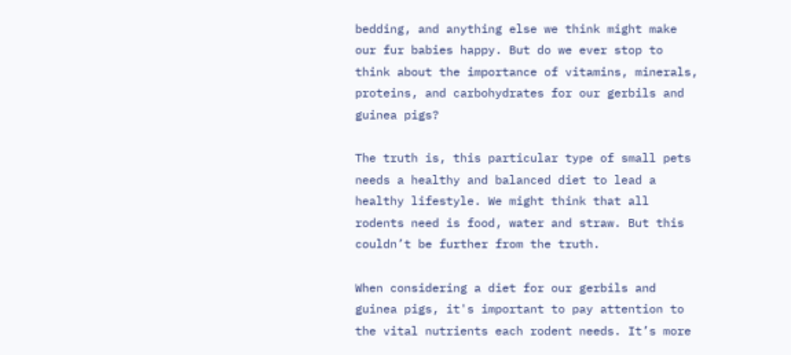bedding, and anything else we think might make our fur babies happy. But do we ever stop to think about the importance of vitamins, minerals, proteins, and carbohydrates for our gerbils and guinea pigs?

The truth is, this particular type of small pets needs a healthy and balanced diet to lead a healthy lifestyle. We might think that all rodents need is food, water and straw. But this couldn’t be further from the truth.

When considering a diet for our gerbils and guinea pigs, it's important to pay attention to the vital nutrients each rodent needs. It’s more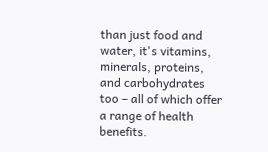than just food and water, it's vitamins, minerals, proteins, and carbohydrates too – all of which offer a range of health benefits.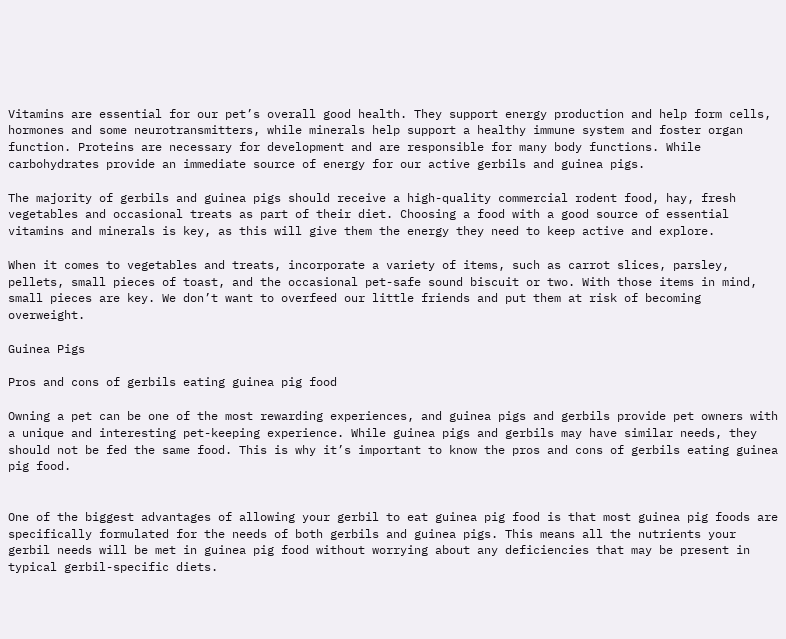Vitamins are essential for our pet’s overall good health. They support energy production and help form cells, hormones and some neurotransmitters, while minerals help support a healthy immune system and foster organ function. Proteins are necessary for development and are responsible for many body functions. While carbohydrates provide an immediate source of energy for our active gerbils and guinea pigs.

The majority of gerbils and guinea pigs should receive a high-quality commercial rodent food, hay, fresh vegetables and occasional treats as part of their diet. Choosing a food with a good source of essential vitamins and minerals is key, as this will give them the energy they need to keep active and explore.

When it comes to vegetables and treats, incorporate a variety of items, such as carrot slices, parsley, pellets, small pieces of toast, and the occasional pet-safe sound biscuit or two. With those items in mind, small pieces are key. We don’t want to overfeed our little friends and put them at risk of becoming overweight.

Guinea Pigs

Pros and cons of gerbils eating guinea pig food

Owning a pet can be one of the most rewarding experiences, and guinea pigs and gerbils provide pet owners with a unique and interesting pet-keeping experience. While guinea pigs and gerbils may have similar needs, they should not be fed the same food. This is why it’s important to know the pros and cons of gerbils eating guinea pig food.


One of the biggest advantages of allowing your gerbil to eat guinea pig food is that most guinea pig foods are specifically formulated for the needs of both gerbils and guinea pigs. This means all the nutrients your gerbil needs will be met in guinea pig food without worrying about any deficiencies that may be present in typical gerbil-specific diets.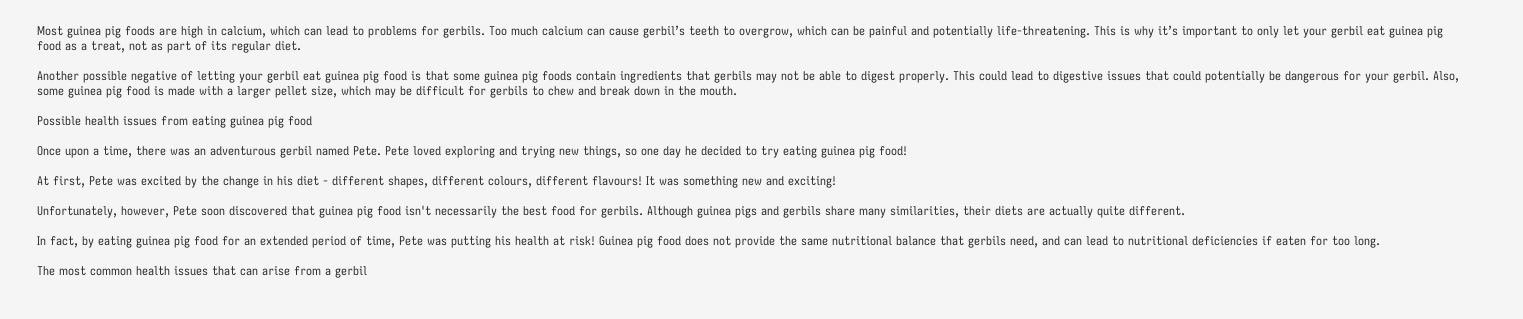Most guinea pig foods are high in calcium, which can lead to problems for gerbils. Too much calcium can cause gerbil’s teeth to overgrow, which can be painful and potentially life-threatening. This is why it’s important to only let your gerbil eat guinea pig food as a treat, not as part of its regular diet.

Another possible negative of letting your gerbil eat guinea pig food is that some guinea pig foods contain ingredients that gerbils may not be able to digest properly. This could lead to digestive issues that could potentially be dangerous for your gerbil. Also, some guinea pig food is made with a larger pellet size, which may be difficult for gerbils to chew and break down in the mouth.

Possible health issues from eating guinea pig food

Once upon a time, there was an adventurous gerbil named Pete. Pete loved exploring and trying new things, so one day he decided to try eating guinea pig food!

At first, Pete was excited by the change in his diet - different shapes, different colours, different flavours! It was something new and exciting!

Unfortunately, however, Pete soon discovered that guinea pig food isn't necessarily the best food for gerbils. Although guinea pigs and gerbils share many similarities, their diets are actually quite different.

In fact, by eating guinea pig food for an extended period of time, Pete was putting his health at risk! Guinea pig food does not provide the same nutritional balance that gerbils need, and can lead to nutritional deficiencies if eaten for too long.

The most common health issues that can arise from a gerbil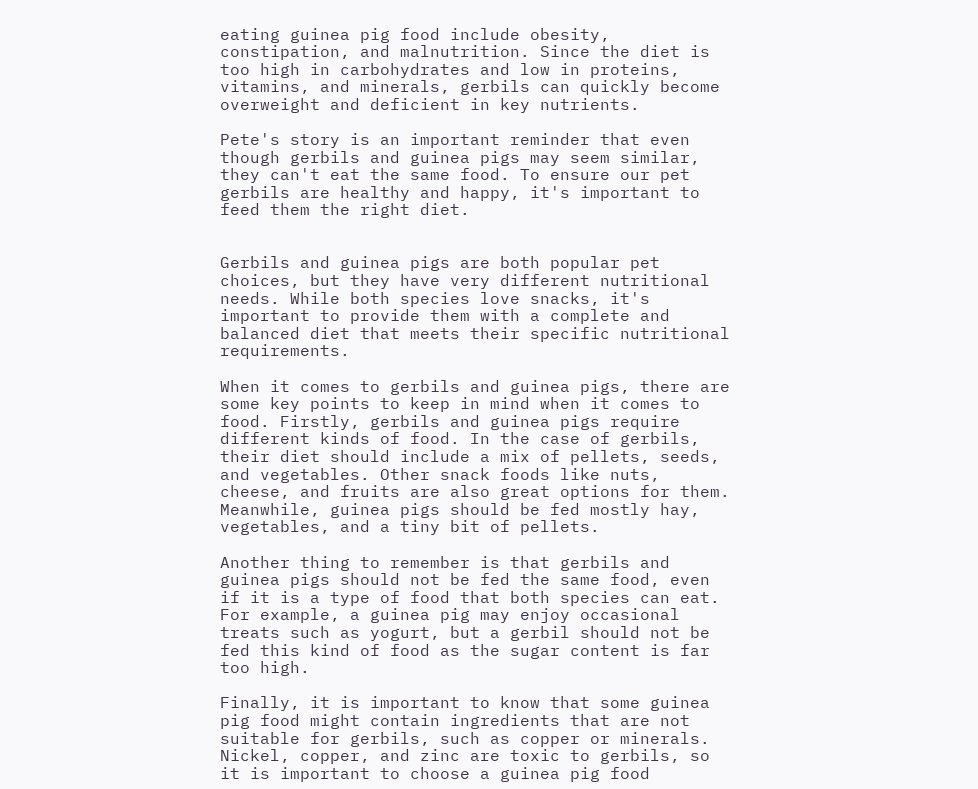eating guinea pig food include obesity, constipation, and malnutrition. Since the diet is too high in carbohydrates and low in proteins, vitamins, and minerals, gerbils can quickly become overweight and deficient in key nutrients.

Pete's story is an important reminder that even though gerbils and guinea pigs may seem similar, they can't eat the same food. To ensure our pet gerbils are healthy and happy, it's important to feed them the right diet.


Gerbils and guinea pigs are both popular pet choices, but they have very different nutritional needs. While both species love snacks, it's important to provide them with a complete and balanced diet that meets their specific nutritional requirements.

When it comes to gerbils and guinea pigs, there are some key points to keep in mind when it comes to food. Firstly, gerbils and guinea pigs require different kinds of food. In the case of gerbils, their diet should include a mix of pellets, seeds, and vegetables. Other snack foods like nuts, cheese, and fruits are also great options for them. Meanwhile, guinea pigs should be fed mostly hay, vegetables, and a tiny bit of pellets.

Another thing to remember is that gerbils and guinea pigs should not be fed the same food, even if it is a type of food that both species can eat. For example, a guinea pig may enjoy occasional treats such as yogurt, but a gerbil should not be fed this kind of food as the sugar content is far too high.

Finally, it is important to know that some guinea pig food might contain ingredients that are not suitable for gerbils, such as copper or minerals. Nickel, copper, and zinc are toxic to gerbils, so it is important to choose a guinea pig food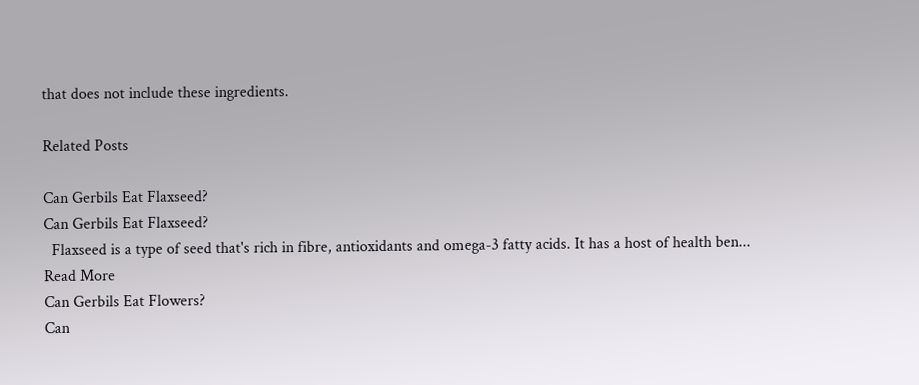that does not include these ingredients.

Related Posts

Can Gerbils Eat Flaxseed?
Can Gerbils Eat Flaxseed?
  Flaxseed is a type of seed that's rich in fibre, antioxidants and omega-3 fatty acids. It has a host of health ben...
Read More
Can Gerbils Eat Flowers?
Can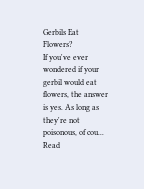Gerbils Eat Flowers?
If you've ever wondered if your gerbil would eat flowers, the answer is yes. As long as they're not poisonous, of cou...
Read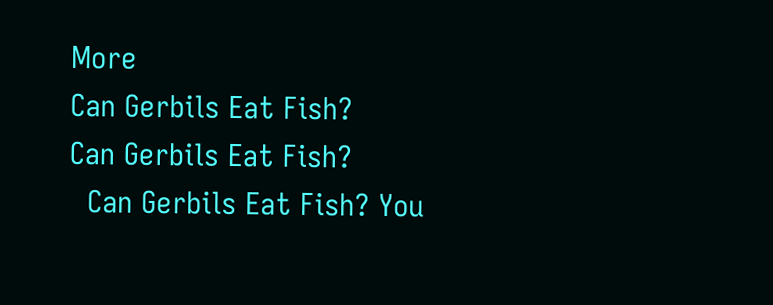More
Can Gerbils Eat Fish?
Can Gerbils Eat Fish?
  Can Gerbils Eat Fish? You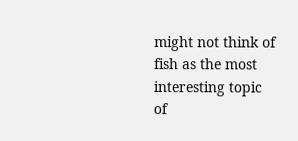might not think of fish as the most interesting topic of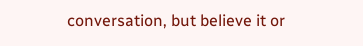conversation, but believe it or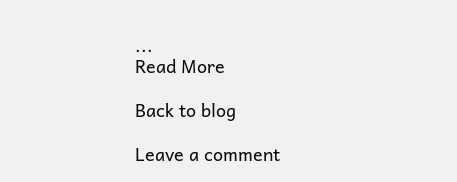...
Read More

Back to blog

Leave a comment